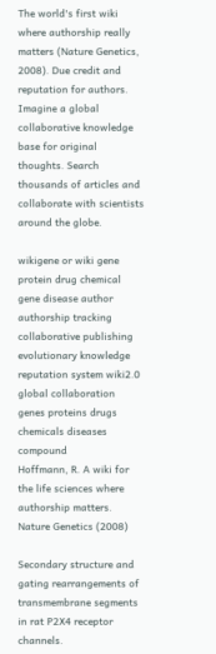The world's first wiki where authorship really matters (Nature Genetics, 2008). Due credit and reputation for authors. Imagine a global collaborative knowledge base for original thoughts. Search thousands of articles and collaborate with scientists around the globe.

wikigene or wiki gene protein drug chemical gene disease author authorship tracking collaborative publishing evolutionary knowledge reputation system wiki2.0 global collaboration genes proteins drugs chemicals diseases compound
Hoffmann, R. A wiki for the life sciences where authorship matters. Nature Genetics (2008)

Secondary structure and gating rearrangements of transmembrane segments in rat P2X4 receptor channels.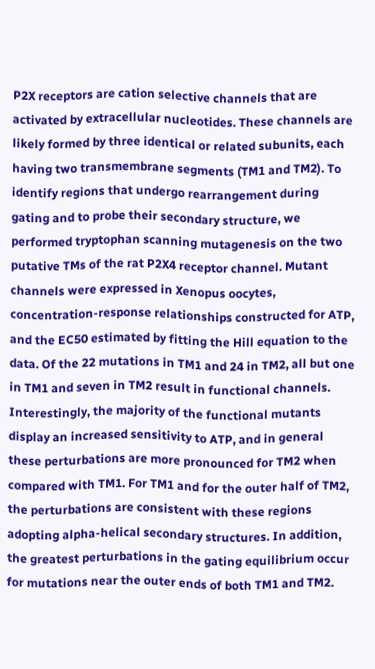P2X receptors are cation selective channels that are activated by extracellular nucleotides. These channels are likely formed by three identical or related subunits, each having two transmembrane segments (TM1 and TM2). To identify regions that undergo rearrangement during gating and to probe their secondary structure, we performed tryptophan scanning mutagenesis on the two putative TMs of the rat P2X4 receptor channel. Mutant channels were expressed in Xenopus oocytes, concentration-response relationships constructed for ATP, and the EC50 estimated by fitting the Hill equation to the data. Of the 22 mutations in TM1 and 24 in TM2, all but one in TM1 and seven in TM2 result in functional channels. Interestingly, the majority of the functional mutants display an increased sensitivity to ATP, and in general these perturbations are more pronounced for TM2 when compared with TM1. For TM1 and for the outer half of TM2, the perturbations are consistent with these regions adopting alpha-helical secondary structures. In addition, the greatest perturbations in the gating equilibrium occur for mutations near the outer ends of both TM1 and TM2.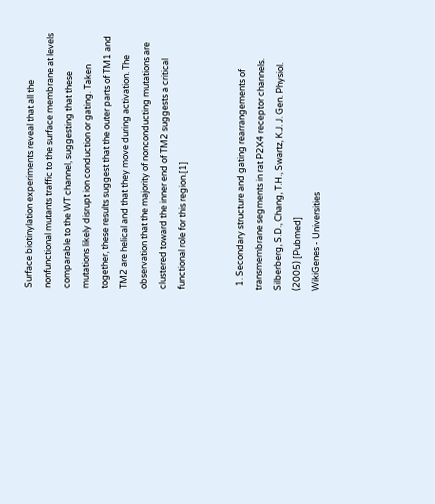Surface biotinylation experiments reveal that all the nonfunctional mutants traffic to the surface membrane at levels comparable to the WT channel, suggesting that these mutations likely disrupt ion conduction or gating. Taken together, these results suggest that the outer parts of TM1 and TM2 are helical and that they move during activation. The observation that the majority of nonconducting mutations are clustered toward the inner end of TM2 suggests a critical functional role for this region.[1]


  1. Secondary structure and gating rearrangements of transmembrane segments in rat P2X4 receptor channels. Silberberg, S.D., Chang, T.H., Swartz, K.J. J. Gen. Physiol. (2005) [Pubmed]
WikiGenes - Universities